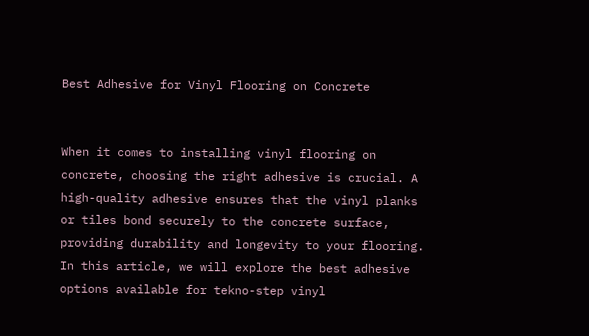Best Adhesive for Vinyl Flooring on Concrete


When it comes to installing vinyl flooring on concrete, choosing the right adhesive is crucial. A high-quality adhesive ensures that the vinyl planks or tiles bond securely to the concrete surface, providing durability and longevity to your flooring. In this article, we will explore the best adhesive options available for tekno-step vinyl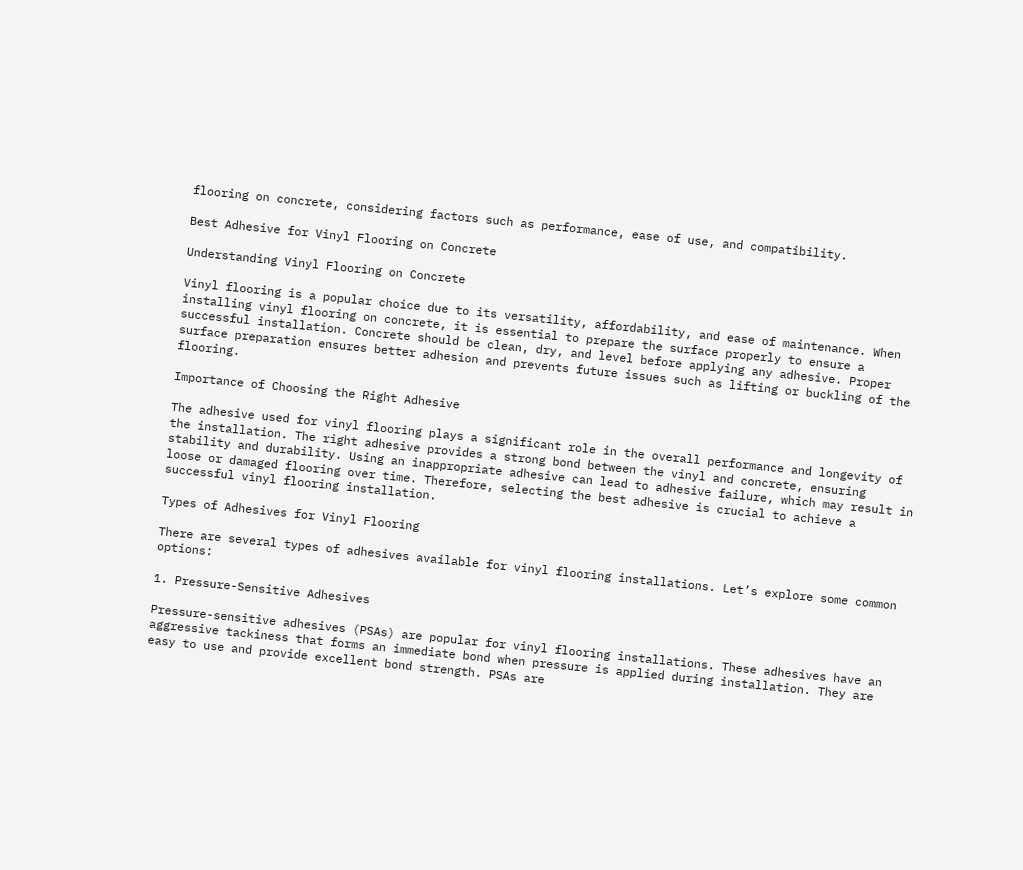flooring on concrete, considering factors such as performance, ease of use, and compatibility.

Best Adhesive for Vinyl Flooring on Concrete

Understanding Vinyl Flooring on Concrete

Vinyl flooring is a popular choice due to its versatility, affordability, and ease of maintenance. When installing vinyl flooring on concrete, it is essential to prepare the surface properly to ensure a successful installation. Concrete should be clean, dry, and level before applying any adhesive. Proper surface preparation ensures better adhesion and prevents future issues such as lifting or buckling of the flooring.

Importance of Choosing the Right Adhesive

The adhesive used for vinyl flooring plays a significant role in the overall performance and longevity of the installation. The right adhesive provides a strong bond between the vinyl and concrete, ensuring stability and durability. Using an inappropriate adhesive can lead to adhesive failure, which may result in loose or damaged flooring over time. Therefore, selecting the best adhesive is crucial to achieve a successful vinyl flooring installation.

Types of Adhesives for Vinyl Flooring

There are several types of adhesives available for vinyl flooring installations. Let’s explore some common options:

1. Pressure-Sensitive Adhesives

Pressure-sensitive adhesives (PSAs) are popular for vinyl flooring installations. These adhesives have an aggressive tackiness that forms an immediate bond when pressure is applied during installation. They are easy to use and provide excellent bond strength. PSAs are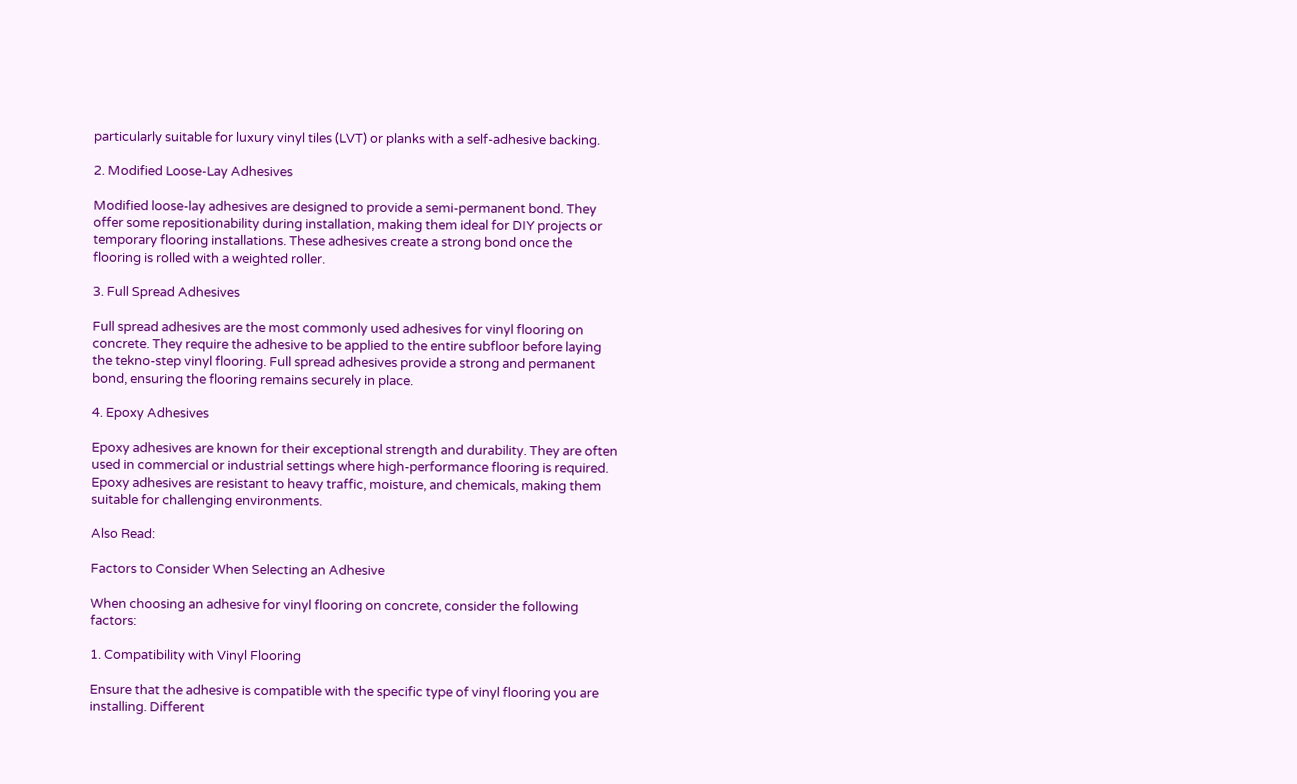particularly suitable for luxury vinyl tiles (LVT) or planks with a self-adhesive backing.

2. Modified Loose-Lay Adhesives

Modified loose-lay adhesives are designed to provide a semi-permanent bond. They offer some repositionability during installation, making them ideal for DIY projects or temporary flooring installations. These adhesives create a strong bond once the flooring is rolled with a weighted roller.

3. Full Spread Adhesives

Full spread adhesives are the most commonly used adhesives for vinyl flooring on concrete. They require the adhesive to be applied to the entire subfloor before laying the tekno-step vinyl flooring. Full spread adhesives provide a strong and permanent bond, ensuring the flooring remains securely in place.

4. Epoxy Adhesives

Epoxy adhesives are known for their exceptional strength and durability. They are often used in commercial or industrial settings where high-performance flooring is required. Epoxy adhesives are resistant to heavy traffic, moisture, and chemicals, making them suitable for challenging environments.

Also Read:

Factors to Consider When Selecting an Adhesive

When choosing an adhesive for vinyl flooring on concrete, consider the following factors:

1. Compatibility with Vinyl Flooring

Ensure that the adhesive is compatible with the specific type of vinyl flooring you are installing. Different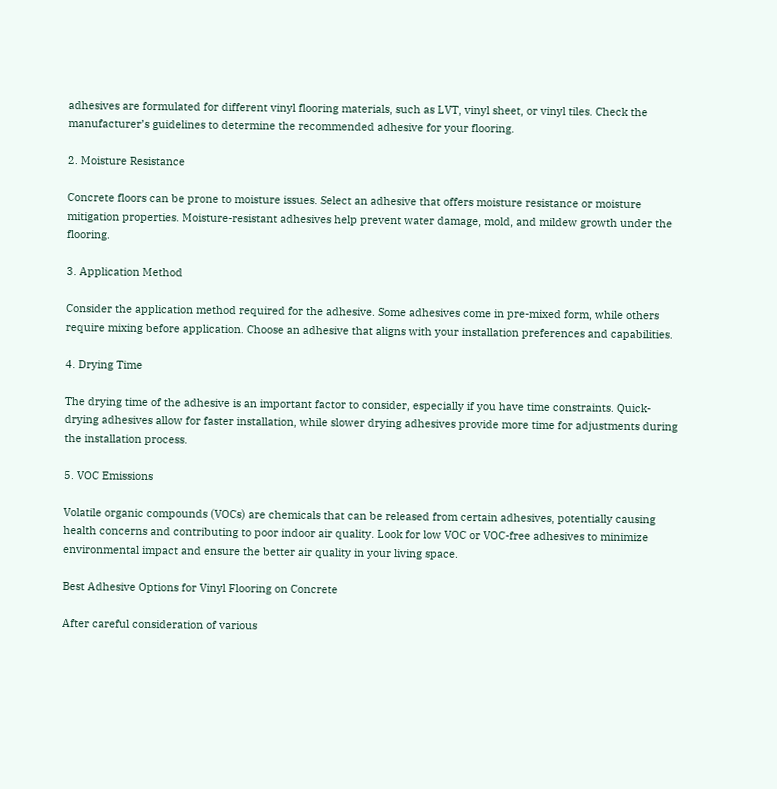adhesives are formulated for different vinyl flooring materials, such as LVT, vinyl sheet, or vinyl tiles. Check the manufacturer’s guidelines to determine the recommended adhesive for your flooring.

2. Moisture Resistance

Concrete floors can be prone to moisture issues. Select an adhesive that offers moisture resistance or moisture mitigation properties. Moisture-resistant adhesives help prevent water damage, mold, and mildew growth under the flooring.

3. Application Method

Consider the application method required for the adhesive. Some adhesives come in pre-mixed form, while others require mixing before application. Choose an adhesive that aligns with your installation preferences and capabilities.

4. Drying Time

The drying time of the adhesive is an important factor to consider, especially if you have time constraints. Quick-drying adhesives allow for faster installation, while slower drying adhesives provide more time for adjustments during the installation process.

5. VOC Emissions

Volatile organic compounds (VOCs) are chemicals that can be released from certain adhesives, potentially causing health concerns and contributing to poor indoor air quality. Look for low VOC or VOC-free adhesives to minimize environmental impact and ensure the better air quality in your living space.

Best Adhesive Options for Vinyl Flooring on Concrete

After careful consideration of various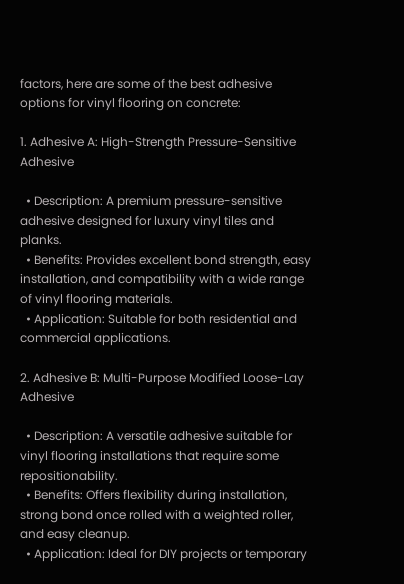factors, here are some of the best adhesive options for vinyl flooring on concrete:

1. Adhesive A: High-Strength Pressure-Sensitive Adhesive

  • Description: A premium pressure-sensitive adhesive designed for luxury vinyl tiles and planks.
  • Benefits: Provides excellent bond strength, easy installation, and compatibility with a wide range of vinyl flooring materials.
  • Application: Suitable for both residential and commercial applications.

2. Adhesive B: Multi-Purpose Modified Loose-Lay Adhesive

  • Description: A versatile adhesive suitable for vinyl flooring installations that require some repositionability.
  • Benefits: Offers flexibility during installation, strong bond once rolled with a weighted roller, and easy cleanup.
  • Application: Ideal for DIY projects or temporary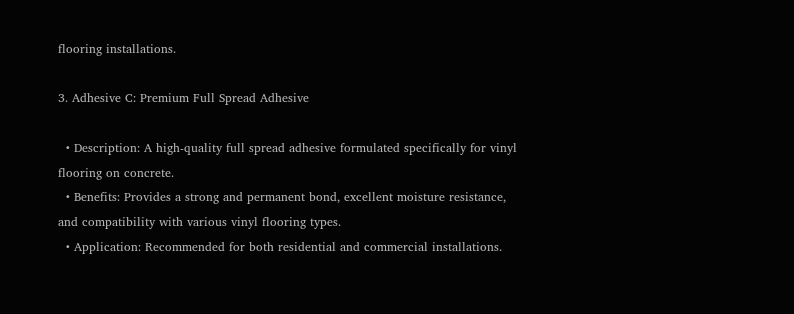flooring installations.

3. Adhesive C: Premium Full Spread Adhesive

  • Description: A high-quality full spread adhesive formulated specifically for vinyl flooring on concrete.
  • Benefits: Provides a strong and permanent bond, excellent moisture resistance, and compatibility with various vinyl flooring types.
  • Application: Recommended for both residential and commercial installations.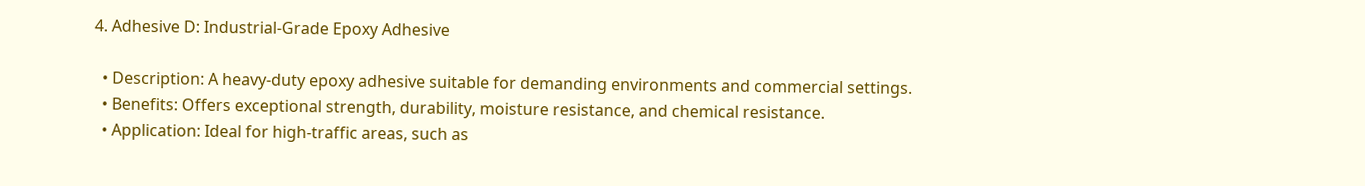4. Adhesive D: Industrial-Grade Epoxy Adhesive

  • Description: A heavy-duty epoxy adhesive suitable for demanding environments and commercial settings.
  • Benefits: Offers exceptional strength, durability, moisture resistance, and chemical resistance.
  • Application: Ideal for high-traffic areas, such as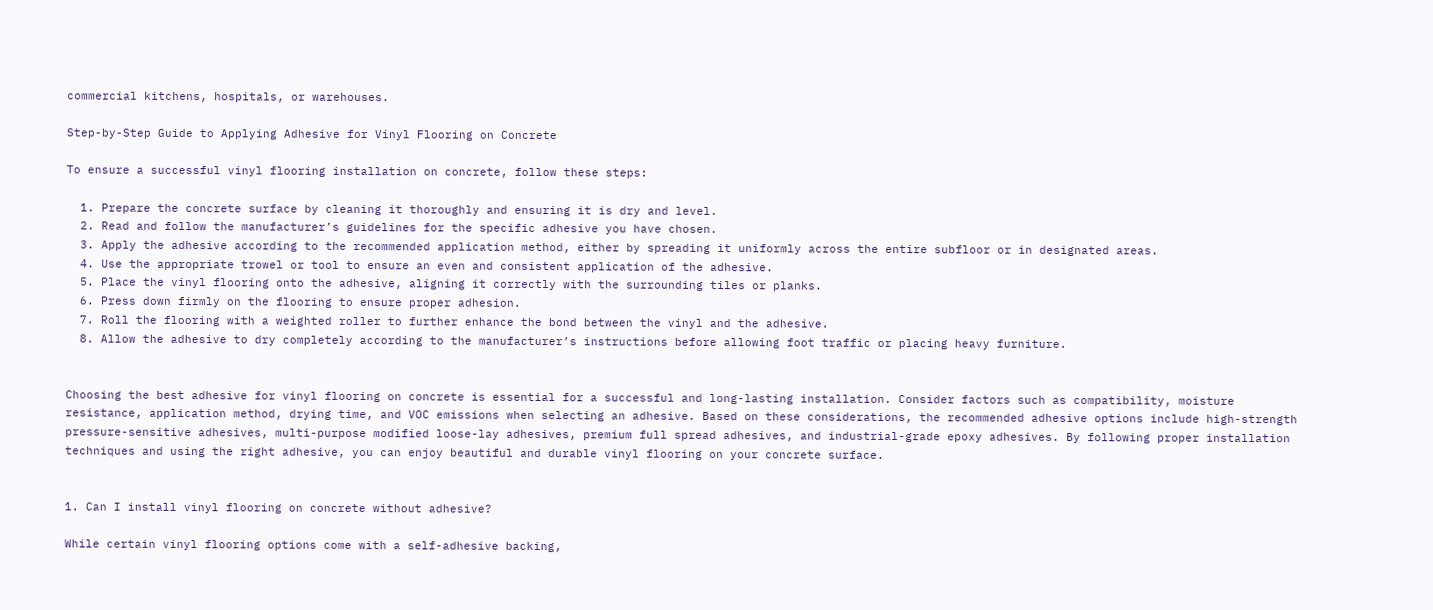commercial kitchens, hospitals, or warehouses.

Step-by-Step Guide to Applying Adhesive for Vinyl Flooring on Concrete

To ensure a successful vinyl flooring installation on concrete, follow these steps:

  1. Prepare the concrete surface by cleaning it thoroughly and ensuring it is dry and level.
  2. Read and follow the manufacturer’s guidelines for the specific adhesive you have chosen.
  3. Apply the adhesive according to the recommended application method, either by spreading it uniformly across the entire subfloor or in designated areas.
  4. Use the appropriate trowel or tool to ensure an even and consistent application of the adhesive.
  5. Place the vinyl flooring onto the adhesive, aligning it correctly with the surrounding tiles or planks.
  6. Press down firmly on the flooring to ensure proper adhesion.
  7. Roll the flooring with a weighted roller to further enhance the bond between the vinyl and the adhesive.
  8. Allow the adhesive to dry completely according to the manufacturer’s instructions before allowing foot traffic or placing heavy furniture.


Choosing the best adhesive for vinyl flooring on concrete is essential for a successful and long-lasting installation. Consider factors such as compatibility, moisture resistance, application method, drying time, and VOC emissions when selecting an adhesive. Based on these considerations, the recommended adhesive options include high-strength pressure-sensitive adhesives, multi-purpose modified loose-lay adhesives, premium full spread adhesives, and industrial-grade epoxy adhesives. By following proper installation techniques and using the right adhesive, you can enjoy beautiful and durable vinyl flooring on your concrete surface.


1. Can I install vinyl flooring on concrete without adhesive?

While certain vinyl flooring options come with a self-adhesive backing,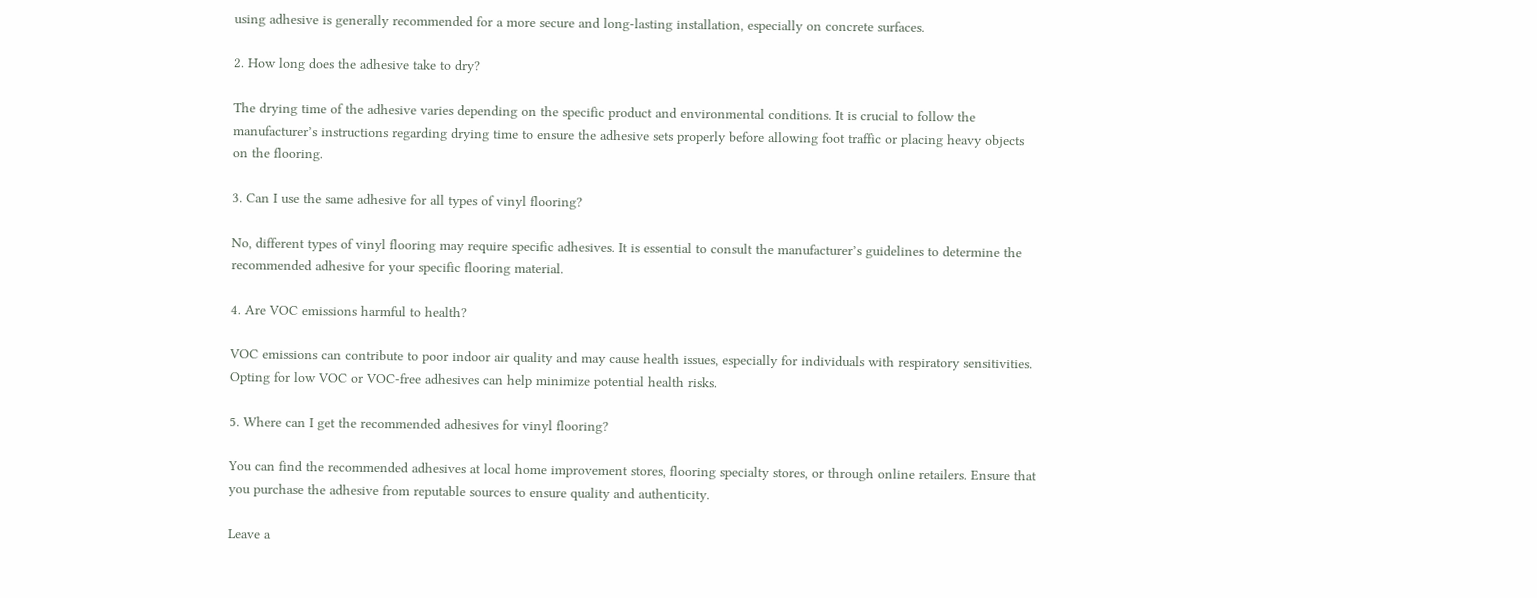using adhesive is generally recommended for a more secure and long-lasting installation, especially on concrete surfaces.

2. How long does the adhesive take to dry?

The drying time of the adhesive varies depending on the specific product and environmental conditions. It is crucial to follow the manufacturer’s instructions regarding drying time to ensure the adhesive sets properly before allowing foot traffic or placing heavy objects on the flooring.

3. Can I use the same adhesive for all types of vinyl flooring?

No, different types of vinyl flooring may require specific adhesives. It is essential to consult the manufacturer’s guidelines to determine the recommended adhesive for your specific flooring material.

4. Are VOC emissions harmful to health?

VOC emissions can contribute to poor indoor air quality and may cause health issues, especially for individuals with respiratory sensitivities. Opting for low VOC or VOC-free adhesives can help minimize potential health risks.

5. Where can I get the recommended adhesives for vinyl flooring?

You can find the recommended adhesives at local home improvement stores, flooring specialty stores, or through online retailers. Ensure that you purchase the adhesive from reputable sources to ensure quality and authenticity.

Leave a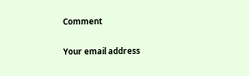Comment

Your email address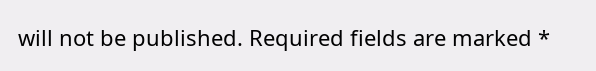will not be published. Required fields are marked *